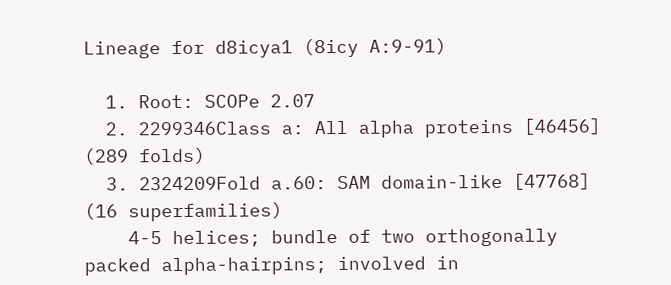Lineage for d8icya1 (8icy A:9-91)

  1. Root: SCOPe 2.07
  2. 2299346Class a: All alpha proteins [46456] (289 folds)
  3. 2324209Fold a.60: SAM domain-like [47768] (16 superfamilies)
    4-5 helices; bundle of two orthogonally packed alpha-hairpins; involved in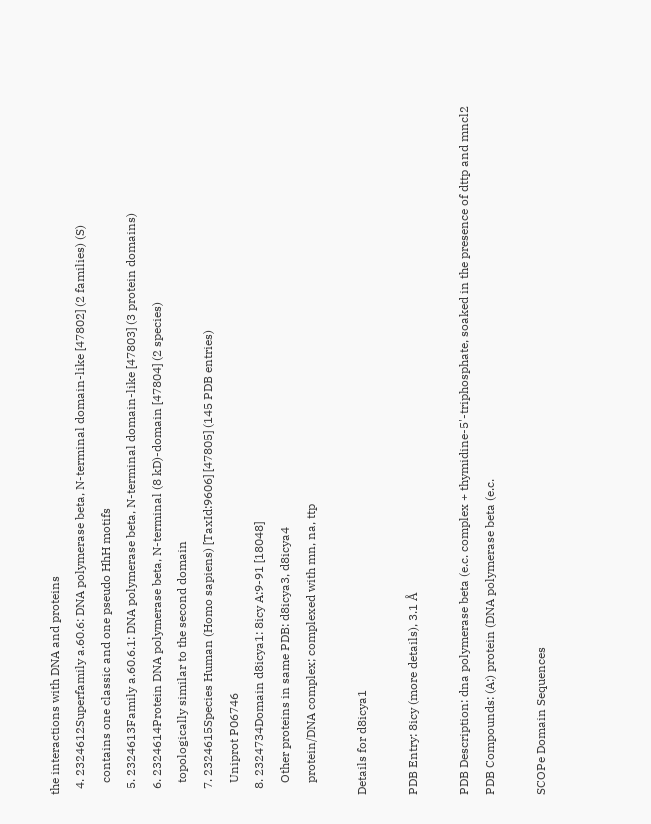the interactions with DNA and proteins
  4. 2324612Superfamily a.60.6: DNA polymerase beta, N-terminal domain-like [47802] (2 families) (S)
    contains one classic and one pseudo HhH motifs
  5. 2324613Family a.60.6.1: DNA polymerase beta, N-terminal domain-like [47803] (3 protein domains)
  6. 2324614Protein DNA polymerase beta, N-terminal (8 kD)-domain [47804] (2 species)
    topologically similar to the second domain
  7. 2324615Species Human (Homo sapiens) [TaxId:9606] [47805] (145 PDB entries)
    Uniprot P06746
  8. 2324734Domain d8icya1: 8icy A:9-91 [18048]
    Other proteins in same PDB: d8icya3, d8icya4
    protein/DNA complex; complexed with mn, na, ttp

Details for d8icya1

PDB Entry: 8icy (more details), 3.1 Å

PDB Description: dna polymerase beta (e.c. complex + thymidine-5'-triphosphate, soaked in the presence of dttp and mncl2
PDB Compounds: (A:) protein (DNA polymerase beta (e.c.

SCOPe Domain Sequences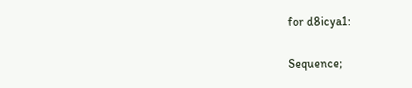for d8icya1:

Sequence;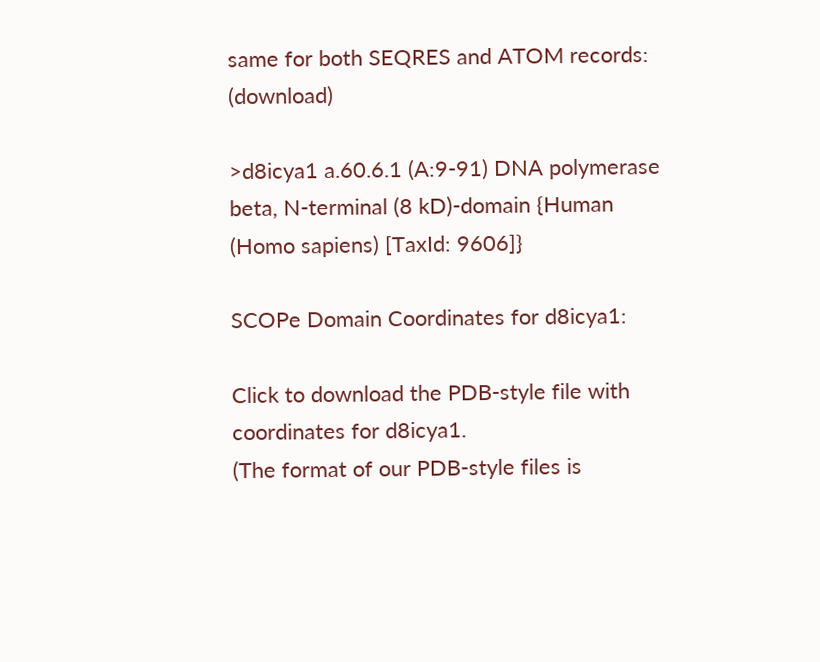same for both SEQRES and ATOM records: (download)

>d8icya1 a.60.6.1 (A:9-91) DNA polymerase beta, N-terminal (8 kD)-domain {Human (Homo sapiens) [TaxId: 9606]}

SCOPe Domain Coordinates for d8icya1:

Click to download the PDB-style file with coordinates for d8icya1.
(The format of our PDB-style files is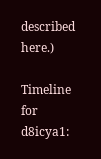described here.)

Timeline for d8icya1: